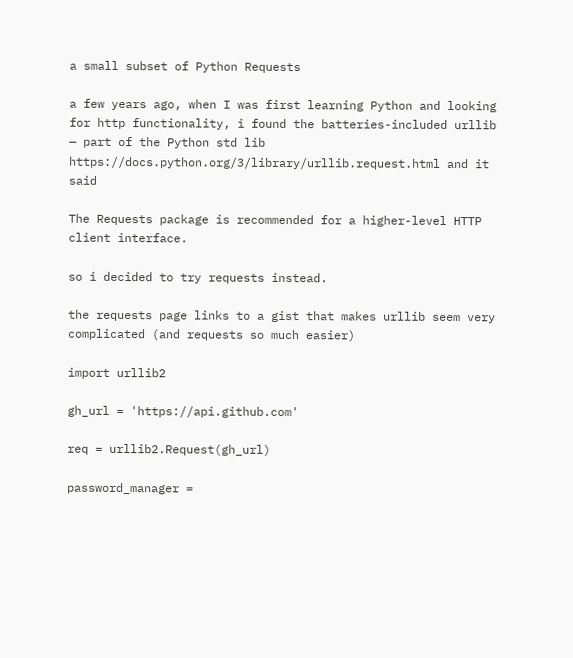a small subset of Python Requests

a few years ago, when I was first learning Python and looking for http functionality, i found the batteries-included urllib — part of the Python std lib https://docs.python.org/3/library/urllib.request.html and it said

The Requests package is recommended for a higher-level HTTP client interface.

so i decided to try requests instead.

the requests page links to a gist that makes urllib seem very complicated (and requests so much easier)

import urllib2

gh_url = 'https://api.github.com'

req = urllib2.Request(gh_url)

password_manager =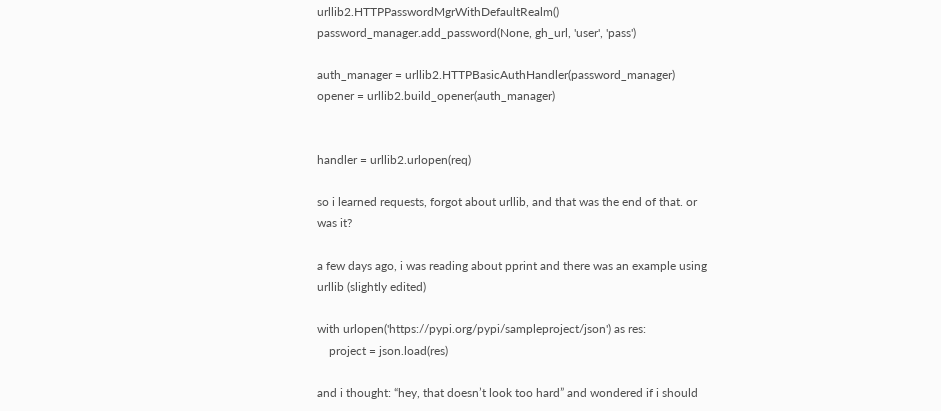urllib2.HTTPPasswordMgrWithDefaultRealm()
password_manager.add_password(None, gh_url, 'user', 'pass')

auth_manager = urllib2.HTTPBasicAuthHandler(password_manager)
opener = urllib2.build_opener(auth_manager)


handler = urllib2.urlopen(req)

so i learned requests, forgot about urllib, and that was the end of that. or was it?

a few days ago, i was reading about pprint and there was an example using urllib (slightly edited)

with urlopen('https://pypi.org/pypi/sampleproject/json') as res:
    project = json.load(res)

and i thought: “hey, that doesn’t look too hard” and wondered if i should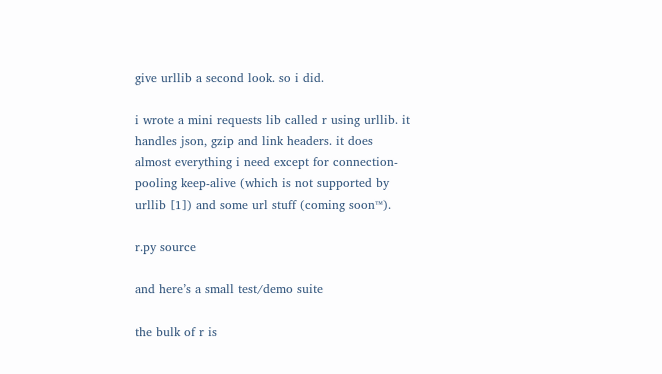give urllib a second look. so i did.

i wrote a mini requests lib called r using urllib. it handles json, gzip and link headers. it does almost everything i need except for connection-pooling keep-alive (which is not supported by urllib [1]) and some url stuff (coming soon™).

r.py source

and here’s a small test/demo suite

the bulk of r is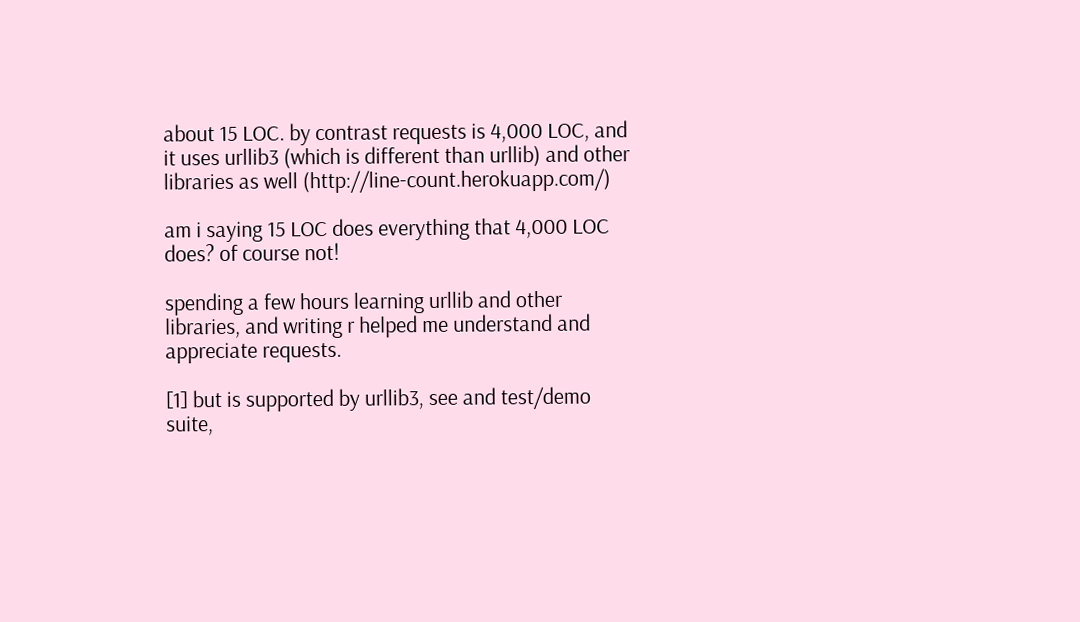about 15 LOC. by contrast requests is 4,000 LOC, and it uses urllib3 (which is different than urllib) and other libraries as well (http://line-count.herokuapp.com/)

am i saying 15 LOC does everything that 4,000 LOC does? of course not!

spending a few hours learning urllib and other libraries, and writing r helped me understand and appreciate requests.

[1] but is supported by urllib3, see and test/demo suite,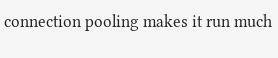connection pooling makes it run much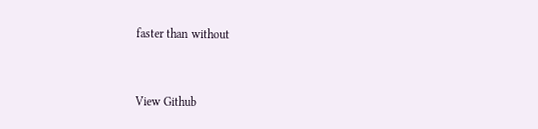faster than without


View Github